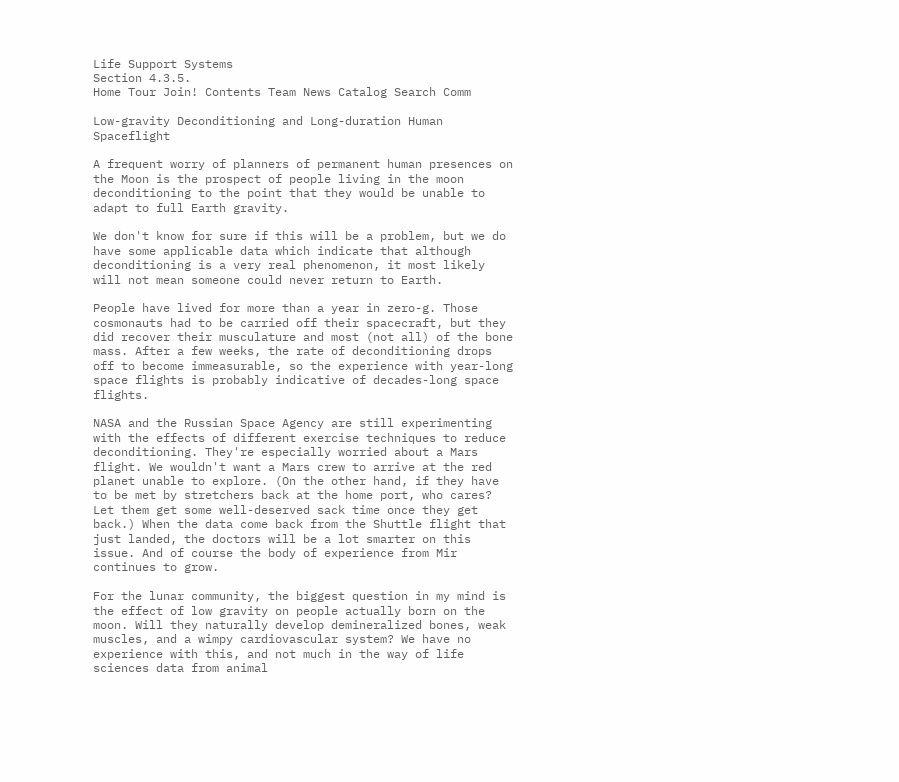Life Support Systems
Section 4.3.5.
Home Tour Join! Contents Team News Catalog Search Comm

Low-gravity Deconditioning and Long-duration Human Spaceflight

A frequent worry of planners of permanent human presences on the Moon is the prospect of people living in the moon deconditioning to the point that they would be unable to adapt to full Earth gravity.

We don't know for sure if this will be a problem, but we do have some applicable data which indicate that although deconditioning is a very real phenomenon, it most likely will not mean someone could never return to Earth.

People have lived for more than a year in zero-g. Those cosmonauts had to be carried off their spacecraft, but they did recover their musculature and most (not all) of the bone mass. After a few weeks, the rate of deconditioning drops off to become immeasurable, so the experience with year-long space flights is probably indicative of decades-long space flights.

NASA and the Russian Space Agency are still experimenting with the effects of different exercise techniques to reduce deconditioning. They're especially worried about a Mars flight. We wouldn't want a Mars crew to arrive at the red planet unable to explore. (On the other hand, if they have to be met by stretchers back at the home port, who cares? Let them get some well-deserved sack time once they get back.) When the data come back from the Shuttle flight that just landed, the doctors will be a lot smarter on this issue. And of course the body of experience from Mir continues to grow.

For the lunar community, the biggest question in my mind is the effect of low gravity on people actually born on the moon. Will they naturally develop demineralized bones, weak muscles, and a wimpy cardiovascular system? We have no experience with this, and not much in the way of life sciences data from animal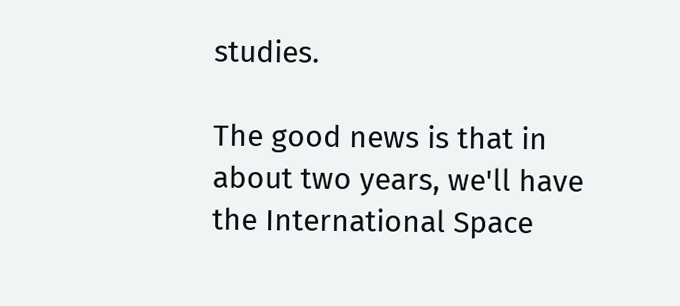studies.

The good news is that in about two years, we'll have the International Space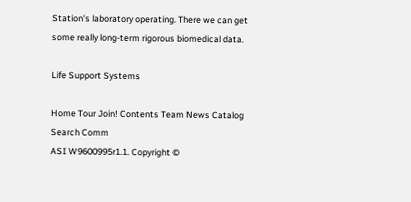Station's laboratory operating. There we can get some really long-term rigorous biomedical data.

Life Support Systems

Home Tour Join! Contents Team News Catalog Search Comm
ASI W9600995r1.1. Copyright ©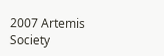2007 Artemis Society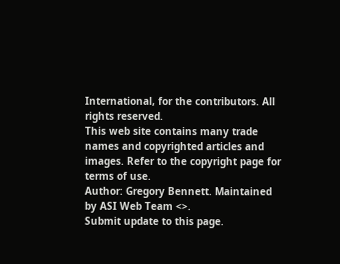International, for the contributors. All rights reserved.
This web site contains many trade names and copyrighted articles and images. Refer to the copyright page for terms of use.
Author: Gregory Bennett. Maintained by ASI Web Team <>.
Submit update to this page.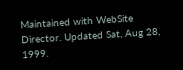Maintained with WebSite Director. Updated Sat, Aug 28, 1999.